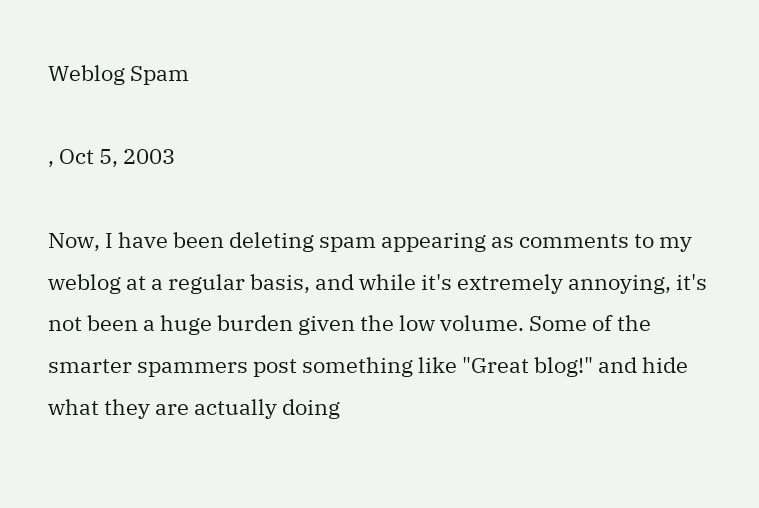Weblog Spam

, Oct 5, 2003

Now, I have been deleting spam appearing as comments to my weblog at a regular basis, and while it's extremely annoying, it's not been a huge burden given the low volume. Some of the smarter spammers post something like "Great blog!" and hide what they are actually doing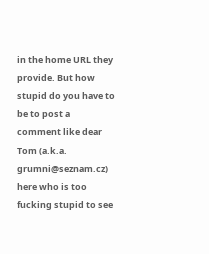in the home URL they provide. But how stupid do you have to be to post a comment like dear Tom (a.k.a. grumni@seznam.cz) here who is too fucking stupid to see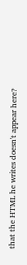that the HTML he writes doesn't appear here?